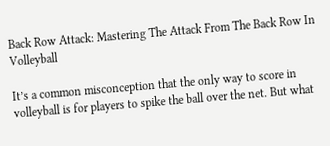Back Row Attack: Mastering The Attack From The Back Row In Volleyball

It’s a common misconception that the only way to score in volleyball is for players to spike the ball over the net. But what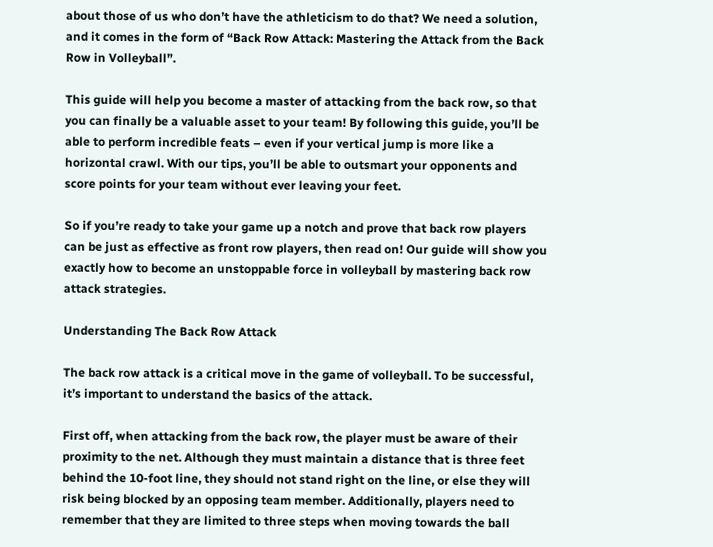about those of us who don’t have the athleticism to do that? We need a solution, and it comes in the form of “Back Row Attack: Mastering the Attack from the Back Row in Volleyball”.

This guide will help you become a master of attacking from the back row, so that you can finally be a valuable asset to your team! By following this guide, you’ll be able to perform incredible feats – even if your vertical jump is more like a horizontal crawl. With our tips, you’ll be able to outsmart your opponents and score points for your team without ever leaving your feet.

So if you’re ready to take your game up a notch and prove that back row players can be just as effective as front row players, then read on! Our guide will show you exactly how to become an unstoppable force in volleyball by mastering back row attack strategies.

Understanding The Back Row Attack

The back row attack is a critical move in the game of volleyball. To be successful, it’s important to understand the basics of the attack.

First off, when attacking from the back row, the player must be aware of their proximity to the net. Although they must maintain a distance that is three feet behind the 10-foot line, they should not stand right on the line, or else they will risk being blocked by an opposing team member. Additionally, players need to remember that they are limited to three steps when moving towards the ball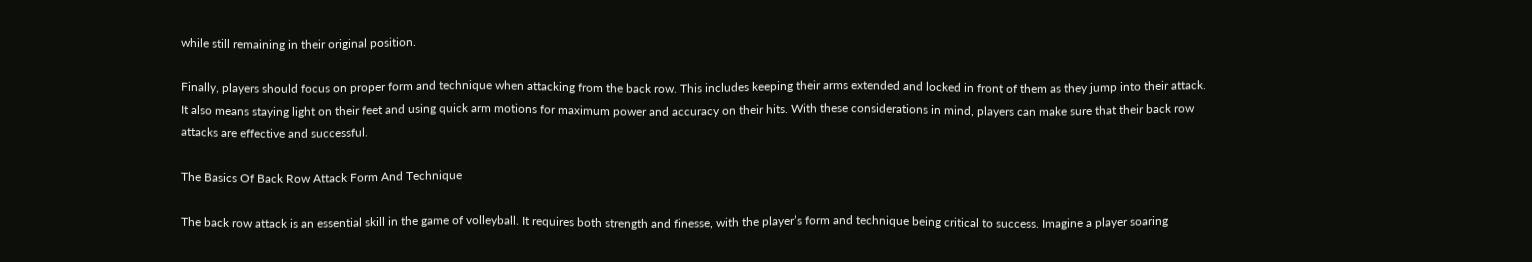while still remaining in their original position.

Finally, players should focus on proper form and technique when attacking from the back row. This includes keeping their arms extended and locked in front of them as they jump into their attack. It also means staying light on their feet and using quick arm motions for maximum power and accuracy on their hits. With these considerations in mind, players can make sure that their back row attacks are effective and successful.

The Basics Of Back Row Attack Form And Technique

The back row attack is an essential skill in the game of volleyball. It requires both strength and finesse, with the player’s form and technique being critical to success. Imagine a player soaring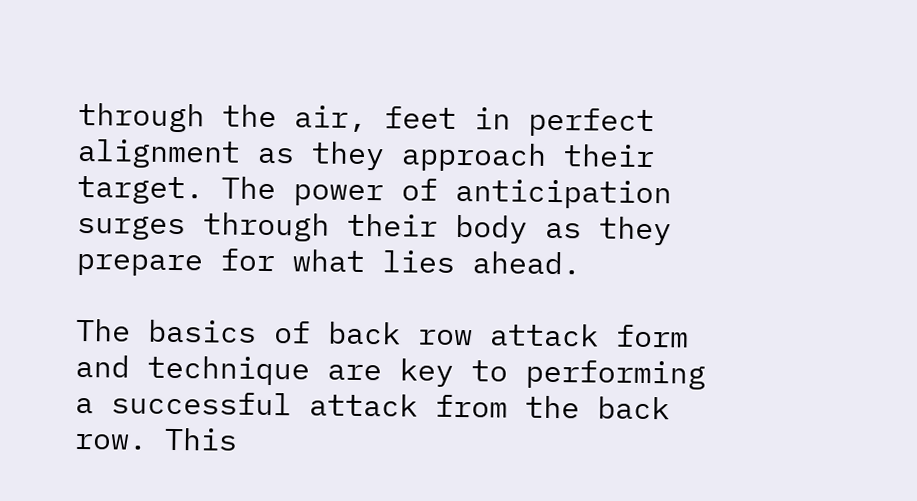through the air, feet in perfect alignment as they approach their target. The power of anticipation surges through their body as they prepare for what lies ahead.

The basics of back row attack form and technique are key to performing a successful attack from the back row. This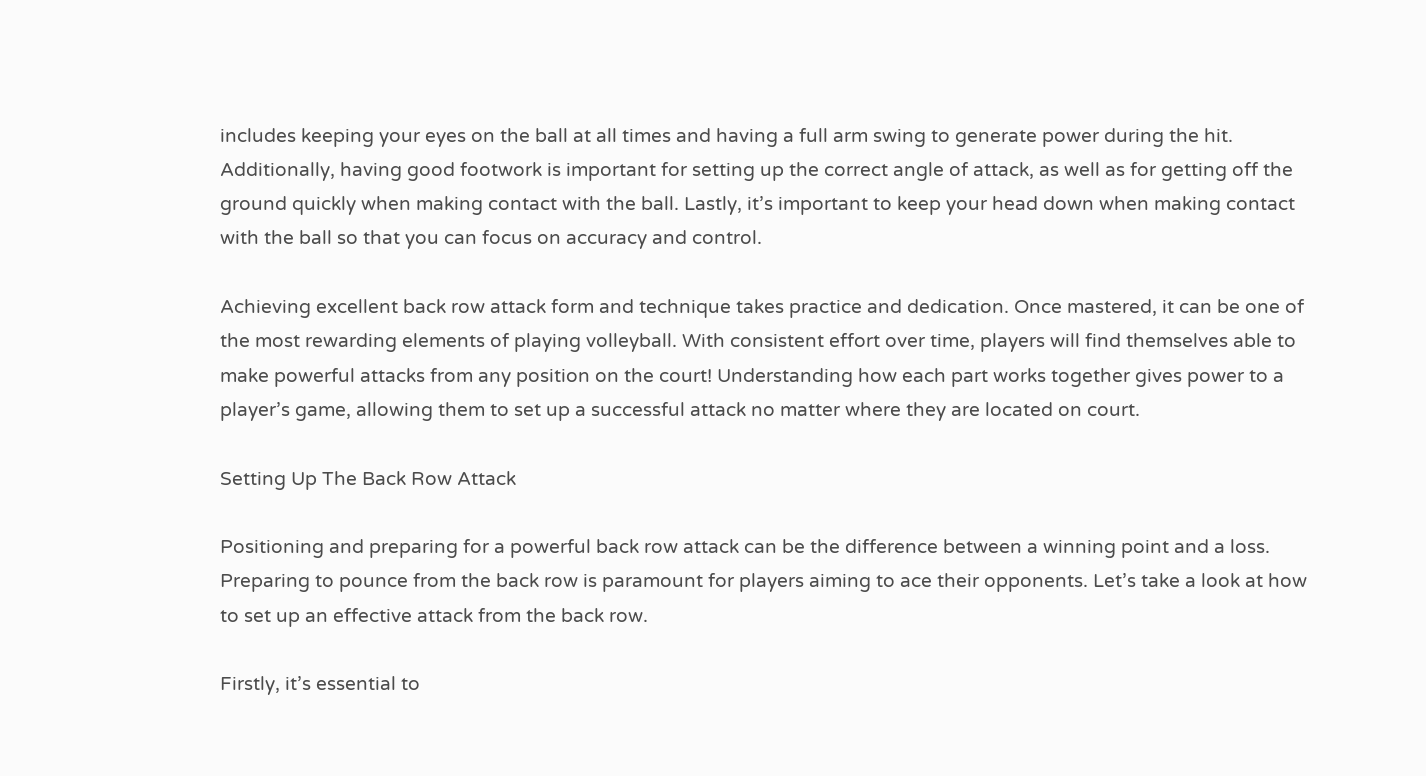includes keeping your eyes on the ball at all times and having a full arm swing to generate power during the hit. Additionally, having good footwork is important for setting up the correct angle of attack, as well as for getting off the ground quickly when making contact with the ball. Lastly, it’s important to keep your head down when making contact with the ball so that you can focus on accuracy and control.

Achieving excellent back row attack form and technique takes practice and dedication. Once mastered, it can be one of the most rewarding elements of playing volleyball. With consistent effort over time, players will find themselves able to make powerful attacks from any position on the court! Understanding how each part works together gives power to a player’s game, allowing them to set up a successful attack no matter where they are located on court.

Setting Up The Back Row Attack

Positioning and preparing for a powerful back row attack can be the difference between a winning point and a loss. Preparing to pounce from the back row is paramount for players aiming to ace their opponents. Let’s take a look at how to set up an effective attack from the back row.

Firstly, it’s essential to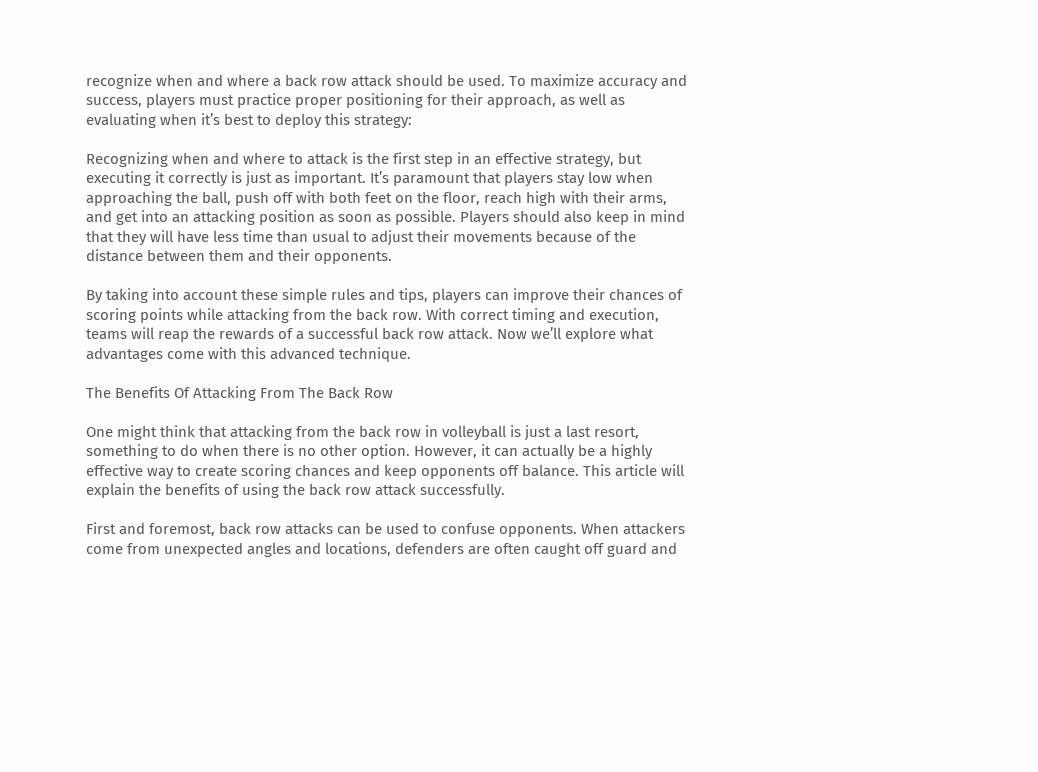recognize when and where a back row attack should be used. To maximize accuracy and success, players must practice proper positioning for their approach, as well as evaluating when it’s best to deploy this strategy:

Recognizing when and where to attack is the first step in an effective strategy, but executing it correctly is just as important. It’s paramount that players stay low when approaching the ball, push off with both feet on the floor, reach high with their arms, and get into an attacking position as soon as possible. Players should also keep in mind that they will have less time than usual to adjust their movements because of the distance between them and their opponents.

By taking into account these simple rules and tips, players can improve their chances of scoring points while attacking from the back row. With correct timing and execution, teams will reap the rewards of a successful back row attack. Now we’ll explore what advantages come with this advanced technique.

The Benefits Of Attacking From The Back Row

One might think that attacking from the back row in volleyball is just a last resort, something to do when there is no other option. However, it can actually be a highly effective way to create scoring chances and keep opponents off balance. This article will explain the benefits of using the back row attack successfully.

First and foremost, back row attacks can be used to confuse opponents. When attackers come from unexpected angles and locations, defenders are often caught off guard and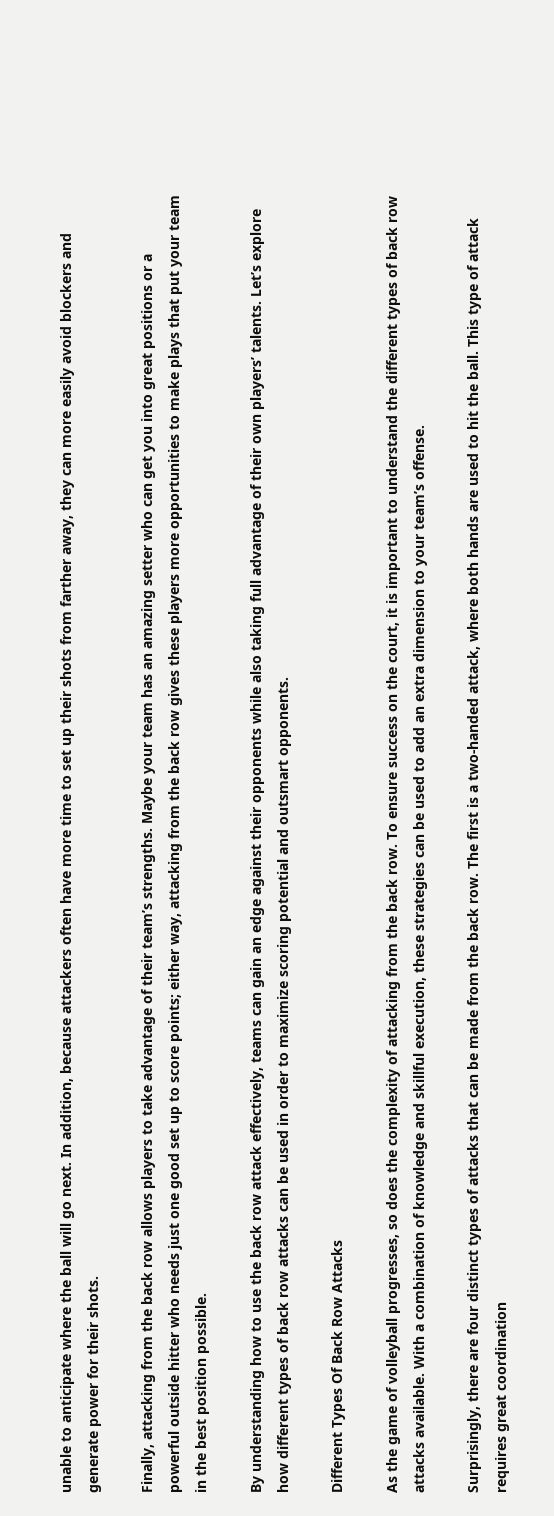unable to anticipate where the ball will go next. In addition, because attackers often have more time to set up their shots from farther away, they can more easily avoid blockers and generate power for their shots.

Finally, attacking from the back row allows players to take advantage of their team’s strengths. Maybe your team has an amazing setter who can get you into great positions or a powerful outside hitter who needs just one good set up to score points; either way, attacking from the back row gives these players more opportunities to make plays that put your team in the best position possible.

By understanding how to use the back row attack effectively, teams can gain an edge against their opponents while also taking full advantage of their own players’ talents. Let’s explore how different types of back row attacks can be used in order to maximize scoring potential and outsmart opponents.

Different Types Of Back Row Attacks

As the game of volleyball progresses, so does the complexity of attacking from the back row. To ensure success on the court, it is important to understand the different types of back row attacks available. With a combination of knowledge and skillful execution, these strategies can be used to add an extra dimension to your team’s offense.

Surprisingly, there are four distinct types of attacks that can be made from the back row. The first is a two-handed attack, where both hands are used to hit the ball. This type of attack requires great coordination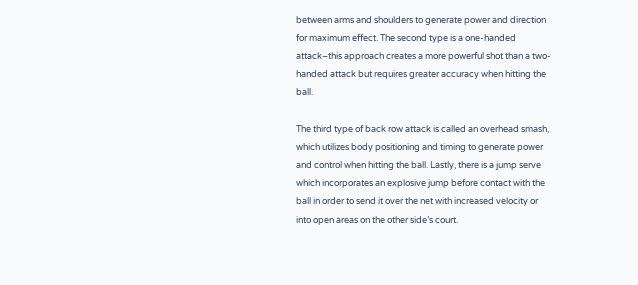between arms and shoulders to generate power and direction for maximum effect. The second type is a one-handed attack–this approach creates a more powerful shot than a two-handed attack but requires greater accuracy when hitting the ball.

The third type of back row attack is called an overhead smash, which utilizes body positioning and timing to generate power and control when hitting the ball. Lastly, there is a jump serve which incorporates an explosive jump before contact with the ball in order to send it over the net with increased velocity or into open areas on the other side’s court.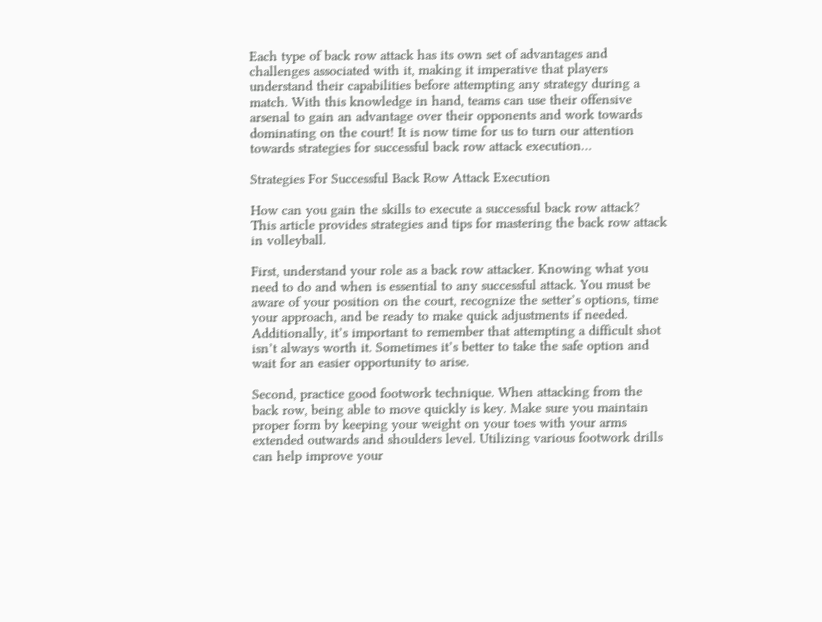Each type of back row attack has its own set of advantages and challenges associated with it, making it imperative that players understand their capabilities before attempting any strategy during a match. With this knowledge in hand, teams can use their offensive arsenal to gain an advantage over their opponents and work towards dominating on the court! It is now time for us to turn our attention towards strategies for successful back row attack execution…

Strategies For Successful Back Row Attack Execution

How can you gain the skills to execute a successful back row attack? This article provides strategies and tips for mastering the back row attack in volleyball.

First, understand your role as a back row attacker. Knowing what you need to do and when is essential to any successful attack. You must be aware of your position on the court, recognize the setter’s options, time your approach, and be ready to make quick adjustments if needed. Additionally, it’s important to remember that attempting a difficult shot isn’t always worth it. Sometimes it’s better to take the safe option and wait for an easier opportunity to arise.

Second, practice good footwork technique. When attacking from the back row, being able to move quickly is key. Make sure you maintain proper form by keeping your weight on your toes with your arms extended outwards and shoulders level. Utilizing various footwork drills can help improve your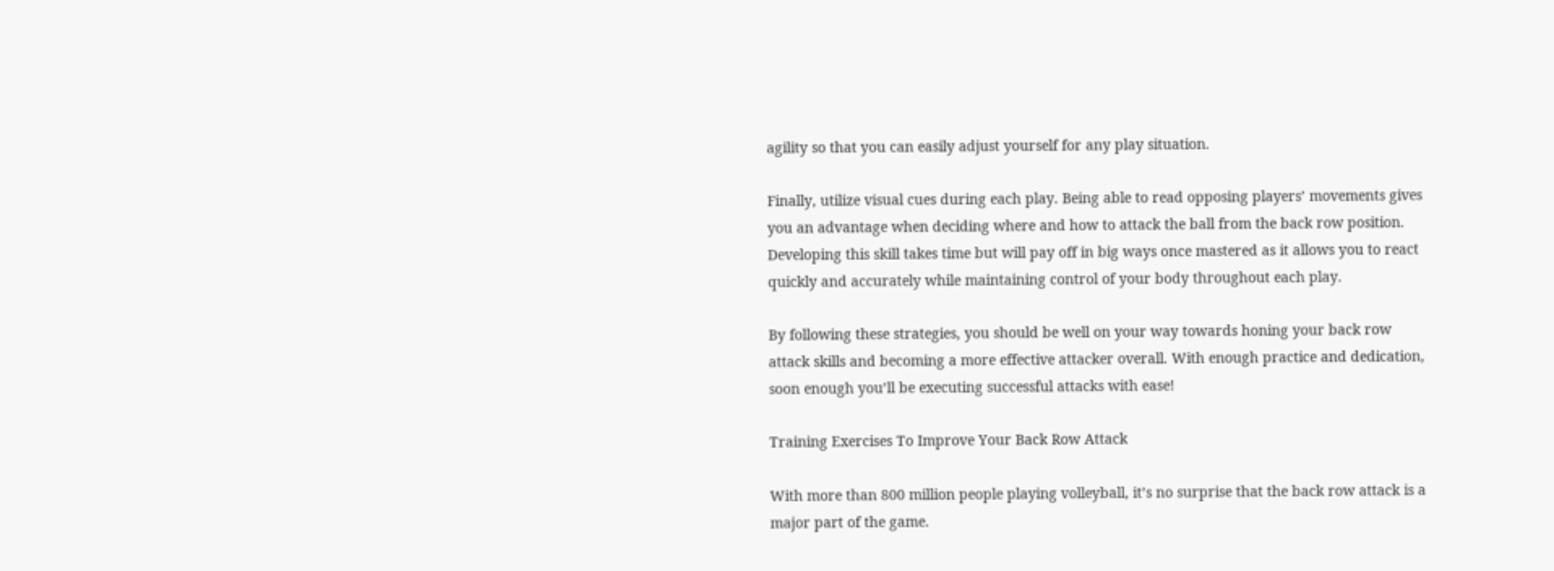agility so that you can easily adjust yourself for any play situation.

Finally, utilize visual cues during each play. Being able to read opposing players’ movements gives you an advantage when deciding where and how to attack the ball from the back row position. Developing this skill takes time but will pay off in big ways once mastered as it allows you to react quickly and accurately while maintaining control of your body throughout each play.

By following these strategies, you should be well on your way towards honing your back row attack skills and becoming a more effective attacker overall. With enough practice and dedication, soon enough you’ll be executing successful attacks with ease!

Training Exercises To Improve Your Back Row Attack

With more than 800 million people playing volleyball, it’s no surprise that the back row attack is a major part of the game.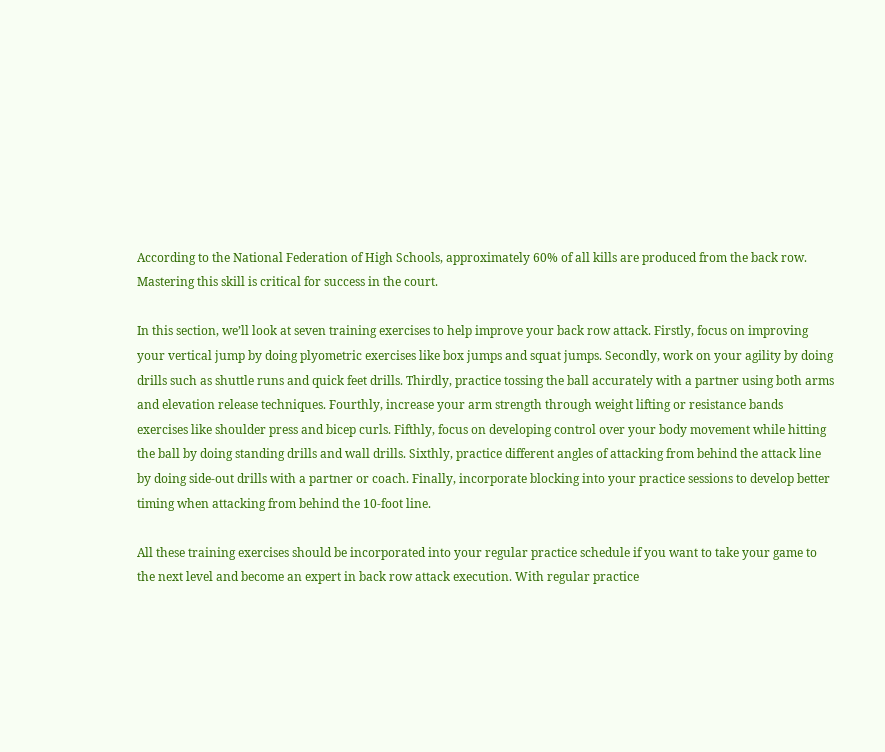According to the National Federation of High Schools, approximately 60% of all kills are produced from the back row. Mastering this skill is critical for success in the court.

In this section, we’ll look at seven training exercises to help improve your back row attack. Firstly, focus on improving your vertical jump by doing plyometric exercises like box jumps and squat jumps. Secondly, work on your agility by doing drills such as shuttle runs and quick feet drills. Thirdly, practice tossing the ball accurately with a partner using both arms and elevation release techniques. Fourthly, increase your arm strength through weight lifting or resistance bands exercises like shoulder press and bicep curls. Fifthly, focus on developing control over your body movement while hitting the ball by doing standing drills and wall drills. Sixthly, practice different angles of attacking from behind the attack line by doing side-out drills with a partner or coach. Finally, incorporate blocking into your practice sessions to develop better timing when attacking from behind the 10-foot line.

All these training exercises should be incorporated into your regular practice schedule if you want to take your game to the next level and become an expert in back row attack execution. With regular practice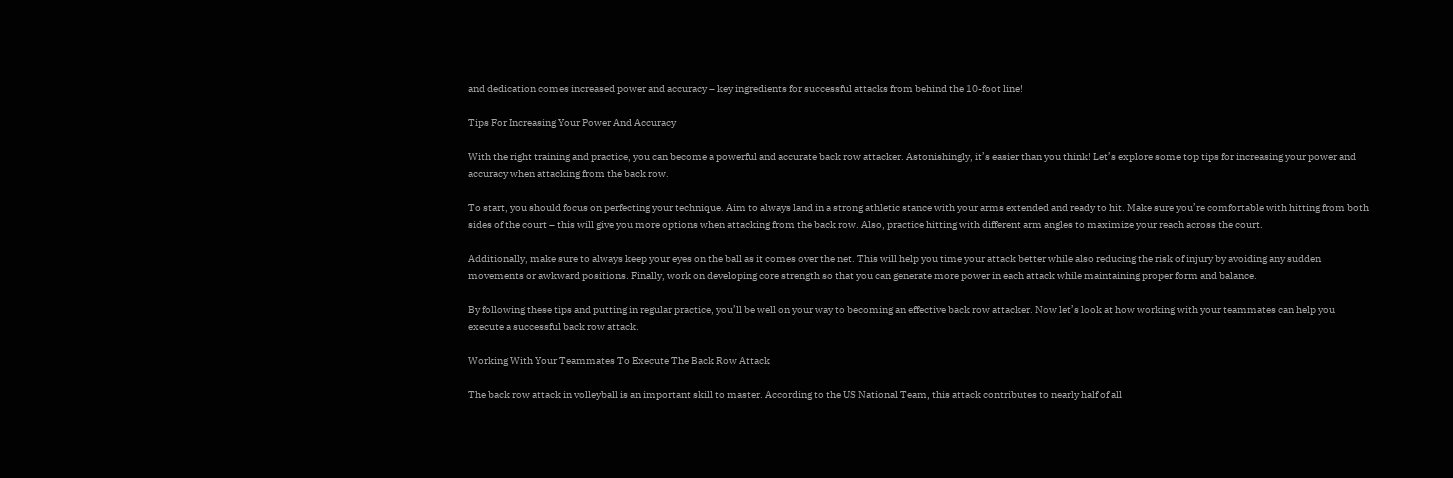and dedication comes increased power and accuracy – key ingredients for successful attacks from behind the 10-foot line!

Tips For Increasing Your Power And Accuracy

With the right training and practice, you can become a powerful and accurate back row attacker. Astonishingly, it’s easier than you think! Let’s explore some top tips for increasing your power and accuracy when attacking from the back row.

To start, you should focus on perfecting your technique. Aim to always land in a strong athletic stance with your arms extended and ready to hit. Make sure you’re comfortable with hitting from both sides of the court – this will give you more options when attacking from the back row. Also, practice hitting with different arm angles to maximize your reach across the court.

Additionally, make sure to always keep your eyes on the ball as it comes over the net. This will help you time your attack better while also reducing the risk of injury by avoiding any sudden movements or awkward positions. Finally, work on developing core strength so that you can generate more power in each attack while maintaining proper form and balance.

By following these tips and putting in regular practice, you’ll be well on your way to becoming an effective back row attacker. Now let’s look at how working with your teammates can help you execute a successful back row attack.

Working With Your Teammates To Execute The Back Row Attack

The back row attack in volleyball is an important skill to master. According to the US National Team, this attack contributes to nearly half of all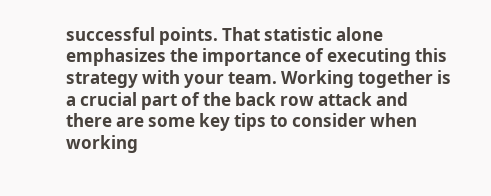successful points. That statistic alone emphasizes the importance of executing this strategy with your team. Working together is a crucial part of the back row attack and there are some key tips to consider when working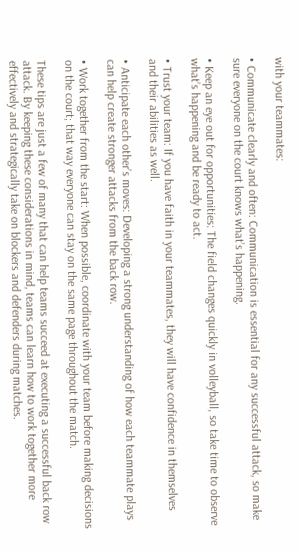with your teammates:

• Communicate clearly and often: Communication is essential for any successful attack, so make sure everyone on the court knows what’s happening.

• Keep an eye out for opportunities: The field changes quickly in volleyball, so take time to observe what’s happening and be ready to act.

• Trust your team: If you have faith in your teammates, they will have confidence in themselves and their abilities as well.

• Anticipate each other’s moves: Developing a strong understanding of how each teammate plays can help create stronger attacks from the back row.

• Work together from the start: When possible, coordinate with your team before making decisions on the court; that way everyone can stay on the same page throughout the match.

These tips are just a few of many that can help teams succeed at executing a successful back row attack. By keeping these considerations in mind, teams can learn how to work together more effectively and strategically take on blockers and defenders during matches.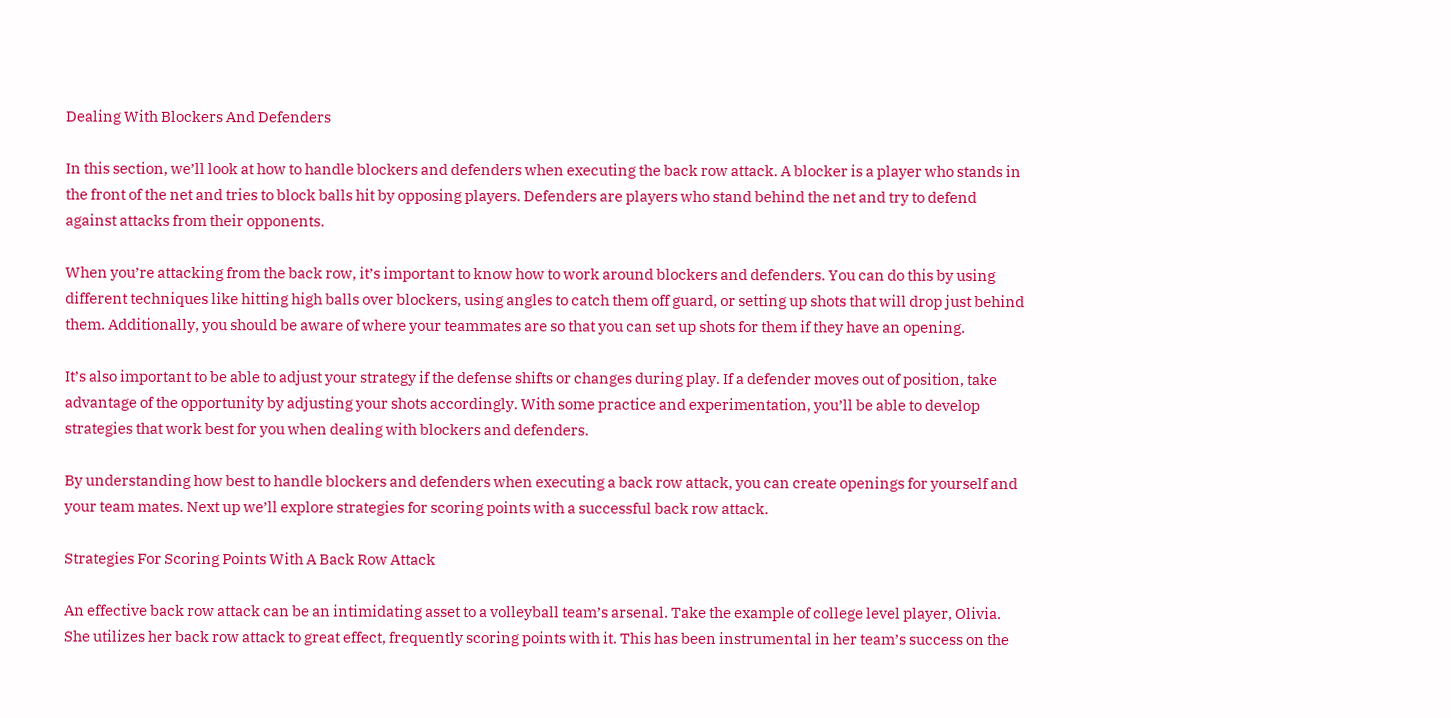Dealing With Blockers And Defenders

In this section, we’ll look at how to handle blockers and defenders when executing the back row attack. A blocker is a player who stands in the front of the net and tries to block balls hit by opposing players. Defenders are players who stand behind the net and try to defend against attacks from their opponents.

When you’re attacking from the back row, it’s important to know how to work around blockers and defenders. You can do this by using different techniques like hitting high balls over blockers, using angles to catch them off guard, or setting up shots that will drop just behind them. Additionally, you should be aware of where your teammates are so that you can set up shots for them if they have an opening.

It’s also important to be able to adjust your strategy if the defense shifts or changes during play. If a defender moves out of position, take advantage of the opportunity by adjusting your shots accordingly. With some practice and experimentation, you’ll be able to develop strategies that work best for you when dealing with blockers and defenders.

By understanding how best to handle blockers and defenders when executing a back row attack, you can create openings for yourself and your team mates. Next up we’ll explore strategies for scoring points with a successful back row attack.

Strategies For Scoring Points With A Back Row Attack

An effective back row attack can be an intimidating asset to a volleyball team’s arsenal. Take the example of college level player, Olivia. She utilizes her back row attack to great effect, frequently scoring points with it. This has been instrumental in her team’s success on the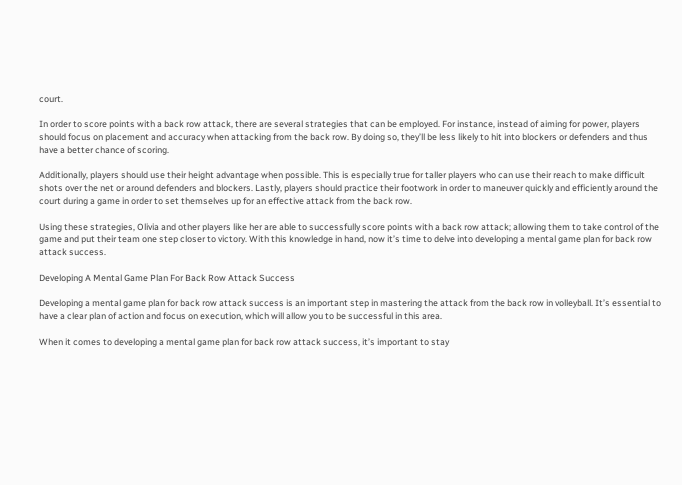court.

In order to score points with a back row attack, there are several strategies that can be employed. For instance, instead of aiming for power, players should focus on placement and accuracy when attacking from the back row. By doing so, they’ll be less likely to hit into blockers or defenders and thus have a better chance of scoring.

Additionally, players should use their height advantage when possible. This is especially true for taller players who can use their reach to make difficult shots over the net or around defenders and blockers. Lastly, players should practice their footwork in order to maneuver quickly and efficiently around the court during a game in order to set themselves up for an effective attack from the back row.

Using these strategies, Olivia and other players like her are able to successfully score points with a back row attack; allowing them to take control of the game and put their team one step closer to victory. With this knowledge in hand, now it’s time to delve into developing a mental game plan for back row attack success.

Developing A Mental Game Plan For Back Row Attack Success

Developing a mental game plan for back row attack success is an important step in mastering the attack from the back row in volleyball. It’s essential to have a clear plan of action and focus on execution, which will allow you to be successful in this area.

When it comes to developing a mental game plan for back row attack success, it’s important to stay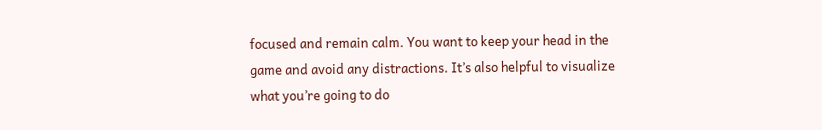focused and remain calm. You want to keep your head in the game and avoid any distractions. It’s also helpful to visualize what you’re going to do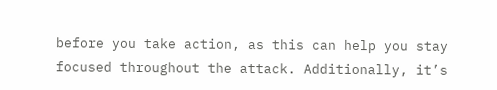before you take action, as this can help you stay focused throughout the attack. Additionally, it’s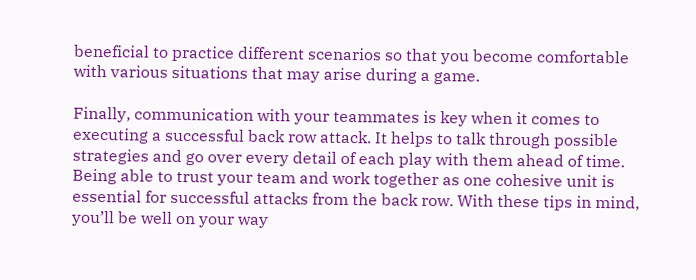beneficial to practice different scenarios so that you become comfortable with various situations that may arise during a game.

Finally, communication with your teammates is key when it comes to executing a successful back row attack. It helps to talk through possible strategies and go over every detail of each play with them ahead of time. Being able to trust your team and work together as one cohesive unit is essential for successful attacks from the back row. With these tips in mind, you’ll be well on your way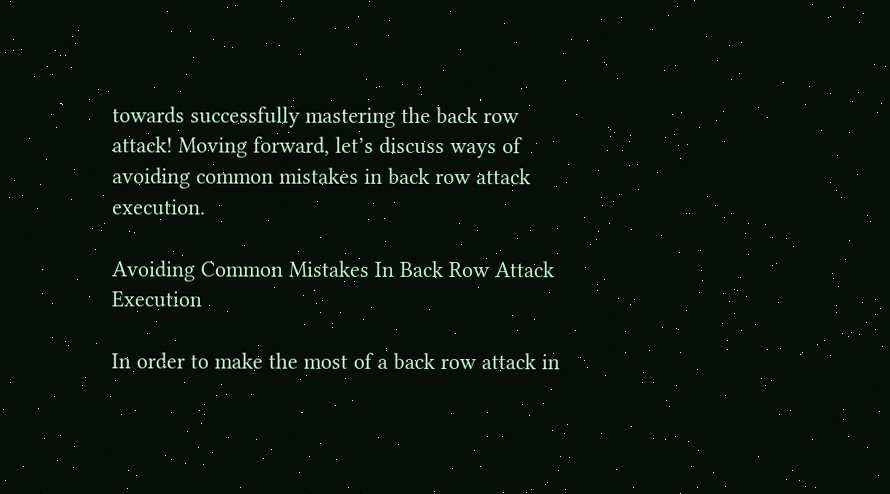towards successfully mastering the back row attack! Moving forward, let’s discuss ways of avoiding common mistakes in back row attack execution.

Avoiding Common Mistakes In Back Row Attack Execution

In order to make the most of a back row attack in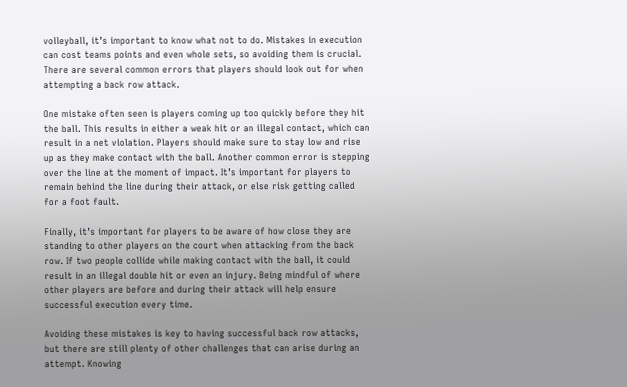volleyball, it’s important to know what not to do. Mistakes in execution can cost teams points and even whole sets, so avoiding them is crucial. There are several common errors that players should look out for when attempting a back row attack.

One mistake often seen is players coming up too quickly before they hit the ball. This results in either a weak hit or an illegal contact, which can result in a net violation. Players should make sure to stay low and rise up as they make contact with the ball. Another common error is stepping over the line at the moment of impact. It’s important for players to remain behind the line during their attack, or else risk getting called for a foot fault.

Finally, it’s important for players to be aware of how close they are standing to other players on the court when attacking from the back row. If two people collide while making contact with the ball, it could result in an illegal double hit or even an injury. Being mindful of where other players are before and during their attack will help ensure successful execution every time.

Avoiding these mistakes is key to having successful back row attacks, but there are still plenty of other challenges that can arise during an attempt. Knowing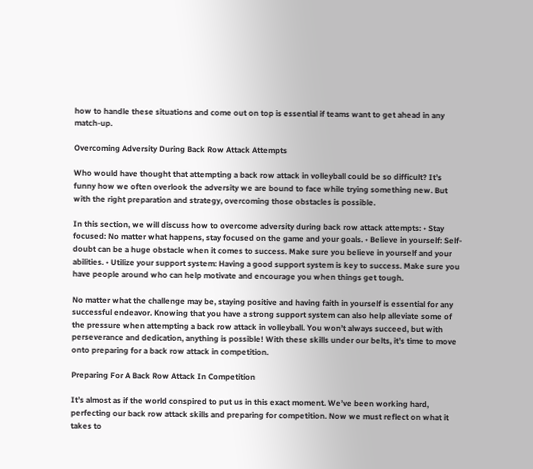how to handle these situations and come out on top is essential if teams want to get ahead in any match-up.

Overcoming Adversity During Back Row Attack Attempts

Who would have thought that attempting a back row attack in volleyball could be so difficult? It’s funny how we often overlook the adversity we are bound to face while trying something new. But with the right preparation and strategy, overcoming those obstacles is possible.

In this section, we will discuss how to overcome adversity during back row attack attempts: • Stay focused: No matter what happens, stay focused on the game and your goals. • Believe in yourself: Self-doubt can be a huge obstacle when it comes to success. Make sure you believe in yourself and your abilities. • Utilize your support system: Having a good support system is key to success. Make sure you have people around who can help motivate and encourage you when things get tough.

No matter what the challenge may be, staying positive and having faith in yourself is essential for any successful endeavor. Knowing that you have a strong support system can also help alleviate some of the pressure when attempting a back row attack in volleyball. You won’t always succeed, but with perseverance and dedication, anything is possible! With these skills under our belts, it’s time to move onto preparing for a back row attack in competition.

Preparing For A Back Row Attack In Competition

It’s almost as if the world conspired to put us in this exact moment. We’ve been working hard, perfecting our back row attack skills and preparing for competition. Now we must reflect on what it takes to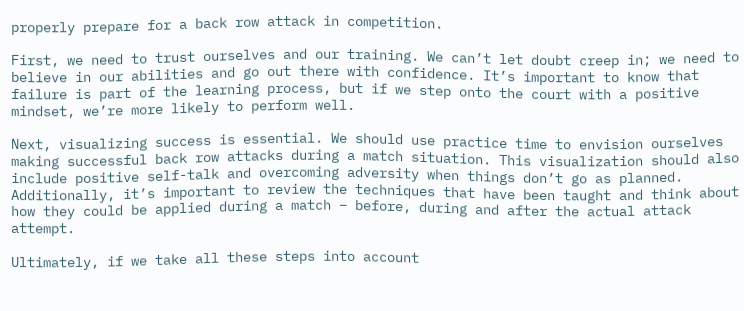properly prepare for a back row attack in competition.

First, we need to trust ourselves and our training. We can’t let doubt creep in; we need to believe in our abilities and go out there with confidence. It’s important to know that failure is part of the learning process, but if we step onto the court with a positive mindset, we’re more likely to perform well.

Next, visualizing success is essential. We should use practice time to envision ourselves making successful back row attacks during a match situation. This visualization should also include positive self-talk and overcoming adversity when things don’t go as planned. Additionally, it’s important to review the techniques that have been taught and think about how they could be applied during a match – before, during and after the actual attack attempt.

Ultimately, if we take all these steps into account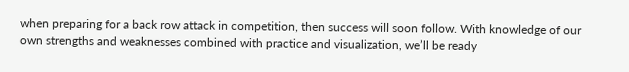when preparing for a back row attack in competition, then success will soon follow. With knowledge of our own strengths and weaknesses combined with practice and visualization, we’ll be ready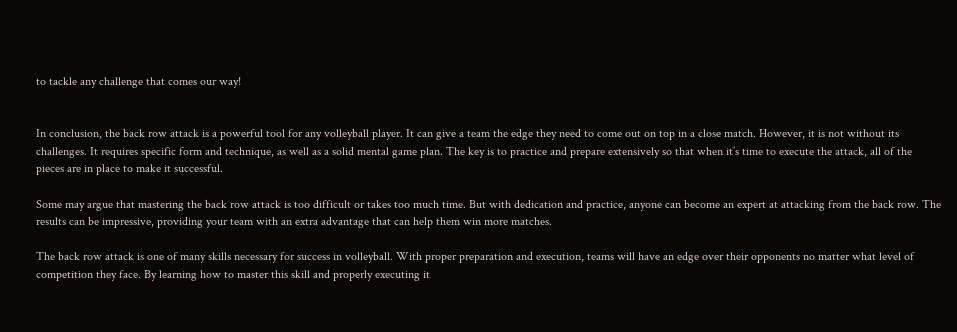to tackle any challenge that comes our way!


In conclusion, the back row attack is a powerful tool for any volleyball player. It can give a team the edge they need to come out on top in a close match. However, it is not without its challenges. It requires specific form and technique, as well as a solid mental game plan. The key is to practice and prepare extensively so that when it’s time to execute the attack, all of the pieces are in place to make it successful.

Some may argue that mastering the back row attack is too difficult or takes too much time. But with dedication and practice, anyone can become an expert at attacking from the back row. The results can be impressive, providing your team with an extra advantage that can help them win more matches.

The back row attack is one of many skills necessary for success in volleyball. With proper preparation and execution, teams will have an edge over their opponents no matter what level of competition they face. By learning how to master this skill and properly executing it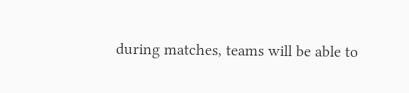during matches, teams will be able to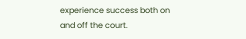experience success both on and off the court.